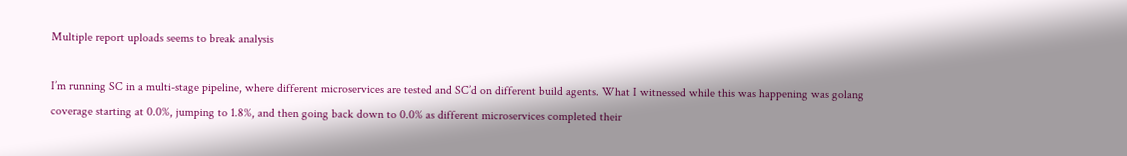Multiple report uploads seems to break analysis

I’m running SC in a multi-stage pipeline, where different microservices are tested and SC’d on different build agents. What I witnessed while this was happening was golang coverage starting at 0.0%, jumping to 1.8%, and then going back down to 0.0% as different microservices completed their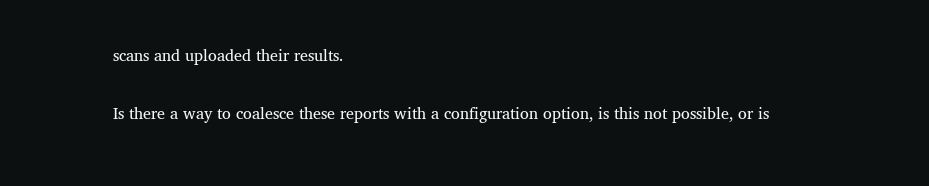scans and uploaded their results.

Is there a way to coalesce these reports with a configuration option, is this not possible, or is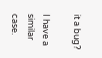it a bug?

I have a similar case.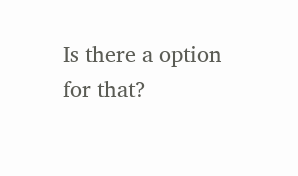Is there a option for that?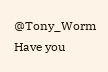@Tony_Worm Have you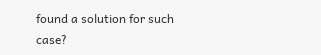found a solution for such case?